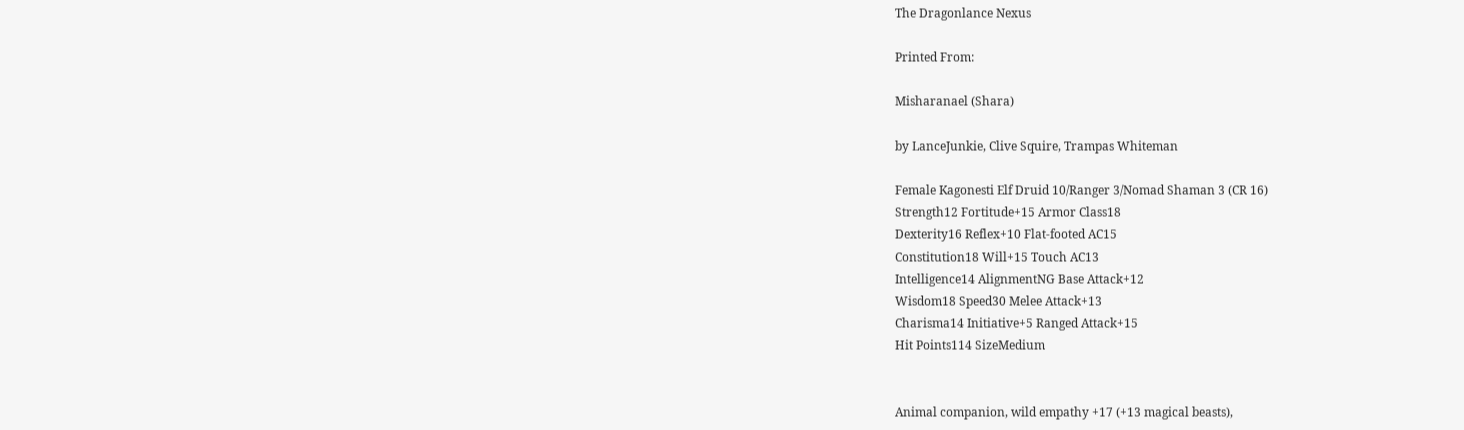The Dragonlance Nexus

Printed From:

Misharanael (Shara)

by LanceJunkie, Clive Squire, Trampas Whiteman

Female Kagonesti Elf Druid 10/Ranger 3/Nomad Shaman 3 (CR 16)
Strength12 Fortitude+15 Armor Class18
Dexterity16 Reflex+10 Flat-footed AC15
Constitution18 Will+15 Touch AC13
Intelligence14 AlignmentNG Base Attack+12
Wisdom18 Speed30 Melee Attack+13
Charisma14 Initiative+5 Ranged Attack+15
Hit Points114 SizeMedium


Animal companion, wild empathy +17 (+13 magical beasts),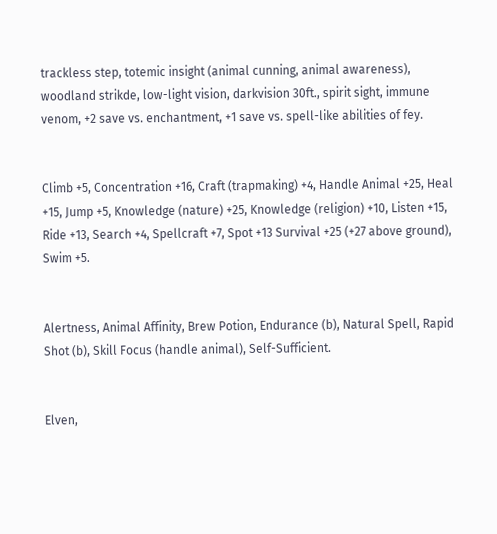trackless step, totemic insight (animal cunning, animal awareness), woodland strikde, low-light vision, darkvision 30ft., spirit sight, immune venom, +2 save vs. enchantment, +1 save vs. spell-like abilities of fey.


Climb +5, Concentration +16, Craft (trapmaking) +4, Handle Animal +25, Heal +15, Jump +5, Knowledge (nature) +25, Knowledge (religion) +10, Listen +15, Ride +13, Search +4, Spellcraft +7, Spot +13 Survival +25 (+27 above ground), Swim +5.


Alertness, Animal Affinity, Brew Potion, Endurance (b), Natural Spell, Rapid Shot (b), Skill Focus (handle animal), Self-Sufficient.


Elven,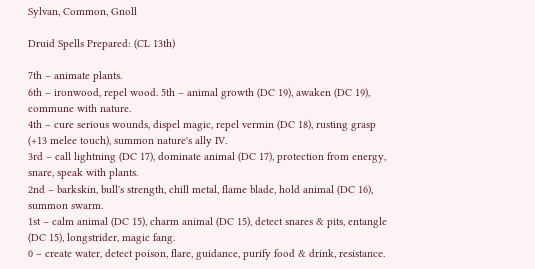Sylvan, Common, Gnoll

Druid Spells Prepared: (CL 13th)

7th – animate plants.
6th – ironwood, repel wood. 5th – animal growth (DC 19), awaken (DC 19), commune with nature.
4th – cure serious wounds, dispel magic, repel vermin (DC 18), rusting grasp (+13 melee touch), summon nature's ally IV.
3rd – call lightning (DC 17), dominate animal (DC 17), protection from energy, snare, speak with plants.
2nd – barkskin, bull's strength, chill metal, flame blade, hold animal (DC 16), summon swarm.
1st – calm animal (DC 15), charm animal (DC 15), detect snares & pits, entangle (DC 15), longstrider, magic fang.
0 – create water, detect poison, flare, guidance, purify food & drink, resistance.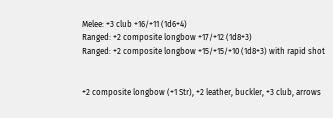Melee: +3 club +16/+11 (1d6+4)
Ranged: +2 composite longbow +17/+12 (1d8+3)
Ranged: +2 composite longbow +15/+15/+10 (1d8+3) with rapid shot


+2 composite longbow (+1 Str), +2 leather, buckler, +3 club, arrows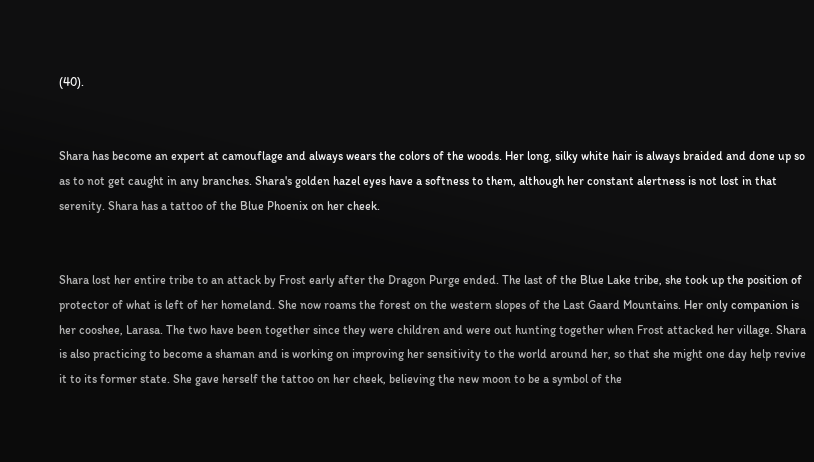(40).


Shara has become an expert at camouflage and always wears the colors of the woods. Her long, silky white hair is always braided and done up so as to not get caught in any branches. Shara's golden hazel eyes have a softness to them, although her constant alertness is not lost in that serenity. Shara has a tattoo of the Blue Phoenix on her cheek.


Shara lost her entire tribe to an attack by Frost early after the Dragon Purge ended. The last of the Blue Lake tribe, she took up the position of protector of what is left of her homeland. She now roams the forest on the western slopes of the Last Gaard Mountains. Her only companion is her cooshee, Larasa. The two have been together since they were children and were out hunting together when Frost attacked her village. Shara is also practicing to become a shaman and is working on improving her sensitivity to the world around her, so that she might one day help revive it to its former state. She gave herself the tattoo on her cheek, believing the new moon to be a symbol of the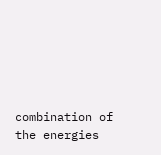combination of the energies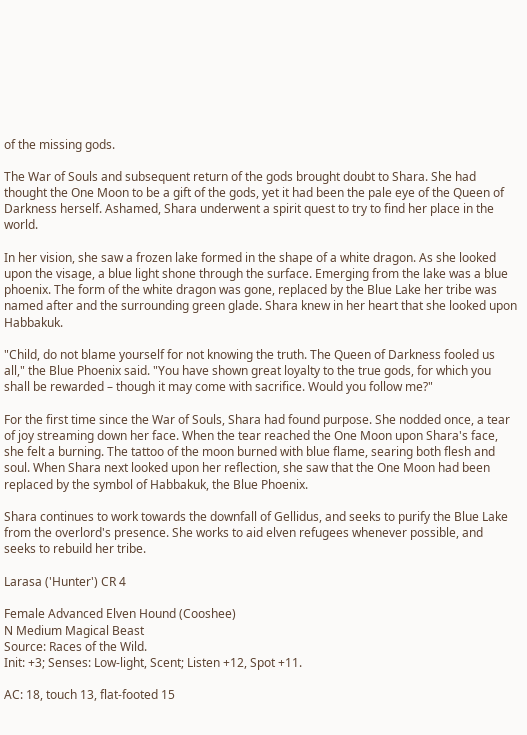of the missing gods.

The War of Souls and subsequent return of the gods brought doubt to Shara. She had thought the One Moon to be a gift of the gods, yet it had been the pale eye of the Queen of Darkness herself. Ashamed, Shara underwent a spirit quest to try to find her place in the world.

In her vision, she saw a frozen lake formed in the shape of a white dragon. As she looked upon the visage, a blue light shone through the surface. Emerging from the lake was a blue phoenix. The form of the white dragon was gone, replaced by the Blue Lake her tribe was named after and the surrounding green glade. Shara knew in her heart that she looked upon Habbakuk.

"Child, do not blame yourself for not knowing the truth. The Queen of Darkness fooled us all," the Blue Phoenix said. "You have shown great loyalty to the true gods, for which you shall be rewarded – though it may come with sacrifice. Would you follow me?"

For the first time since the War of Souls, Shara had found purpose. She nodded once, a tear of joy streaming down her face. When the tear reached the One Moon upon Shara's face, she felt a burning. The tattoo of the moon burned with blue flame, searing both flesh and soul. When Shara next looked upon her reflection, she saw that the One Moon had been replaced by the symbol of Habbakuk, the Blue Phoenix.

Shara continues to work towards the downfall of Gellidus, and seeks to purify the Blue Lake from the overlord's presence. She works to aid elven refugees whenever possible, and seeks to rebuild her tribe.

Larasa ('Hunter') CR 4

Female Advanced Elven Hound (Cooshee)
N Medium Magical Beast
Source: Races of the Wild.
Init: +3; Senses: Low-light, Scent; Listen +12, Spot +11.

AC: 18, touch 13, flat-footed 15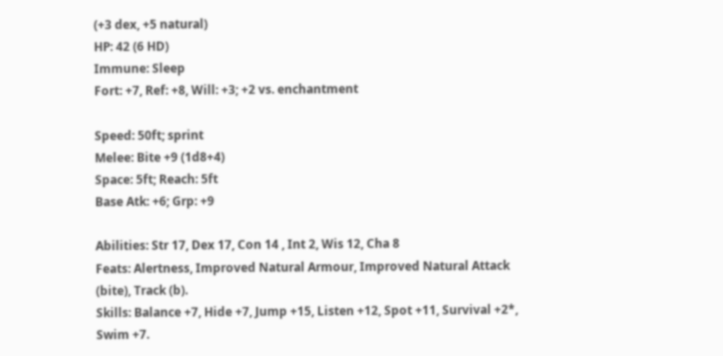(+3 dex, +5 natural)
HP: 42 (6 HD)
Immune: Sleep
Fort: +7, Ref: +8, Will: +3; +2 vs. enchantment

Speed: 50ft; sprint
Melee: Bite +9 (1d8+4)
Space: 5ft; Reach: 5ft
Base Atk: +6; Grp: +9

Abilities: Str 17, Dex 17, Con 14 , Int 2, Wis 12, Cha 8
Feats: Alertness, Improved Natural Armour, Improved Natural Attack (bite), Track (b).
Skills: Balance +7, Hide +7, Jump +15, Listen +12, Spot +11, Survival +2*, Swim +7.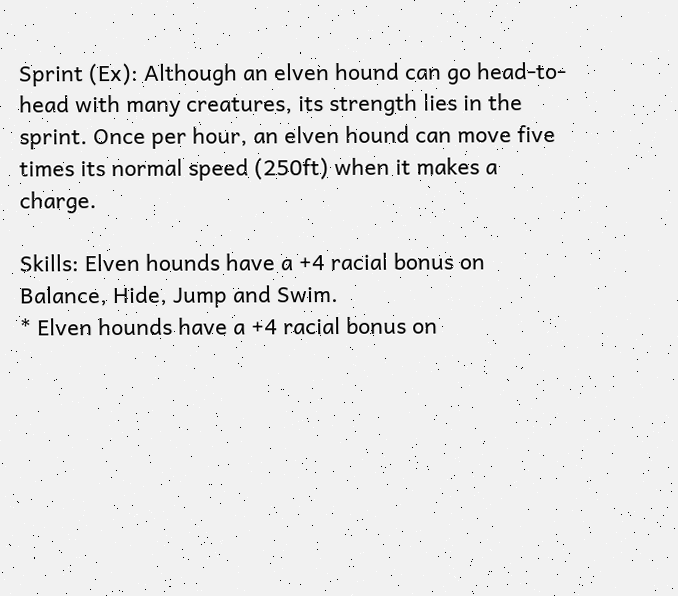Sprint (Ex): Although an elven hound can go head-to-head with many creatures, its strength lies in the sprint. Once per hour, an elven hound can move five times its normal speed (250ft) when it makes a charge.

Skills: Elven hounds have a +4 racial bonus on Balance, Hide, Jump and Swim.
* Elven hounds have a +4 racial bonus on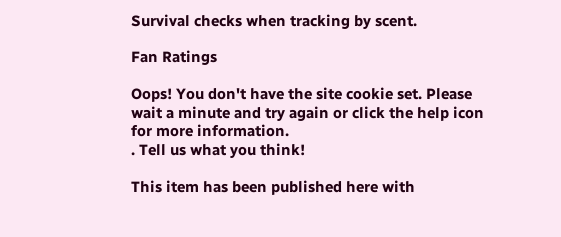Survival checks when tracking by scent.

Fan Ratings

Oops! You don't have the site cookie set. Please wait a minute and try again or click the help icon for more information.
. Tell us what you think!

This item has been published here with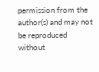permission from the author(s) and may not be reproduced without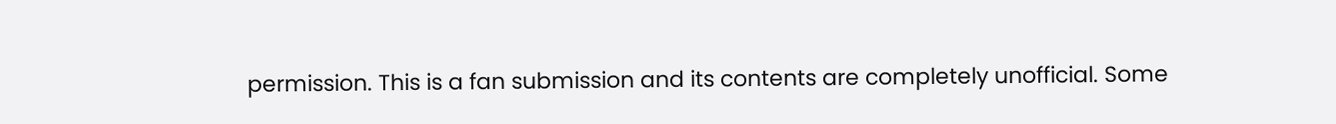permission. This is a fan submission and its contents are completely unofficial. Some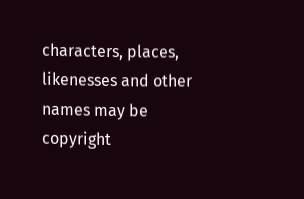characters, places, likenesses and other names may be copyright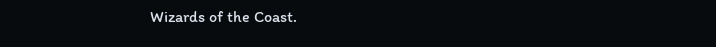Wizards of the Coast.